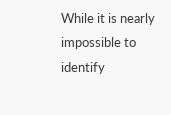While it is nearly impossible to identify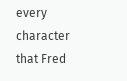every character that Fred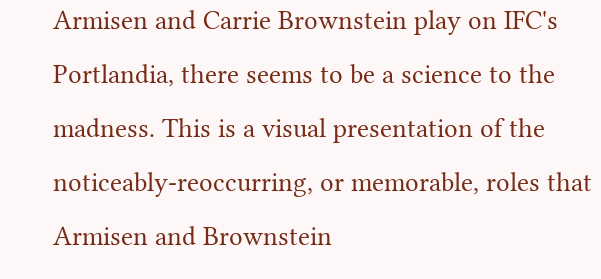Armisen and Carrie Brownstein play on IFC's Portlandia, there seems to be a science to the madness. This is a visual presentation of the noticeably-reoccurring, or memorable, roles that Armisen and Brownstein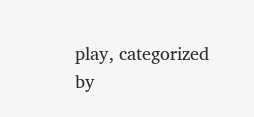play, categorized by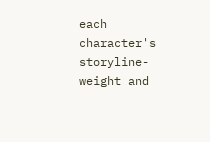each character's storyline-weight and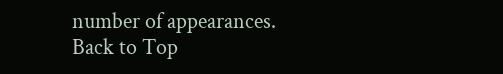number of appearances.
Back to Top